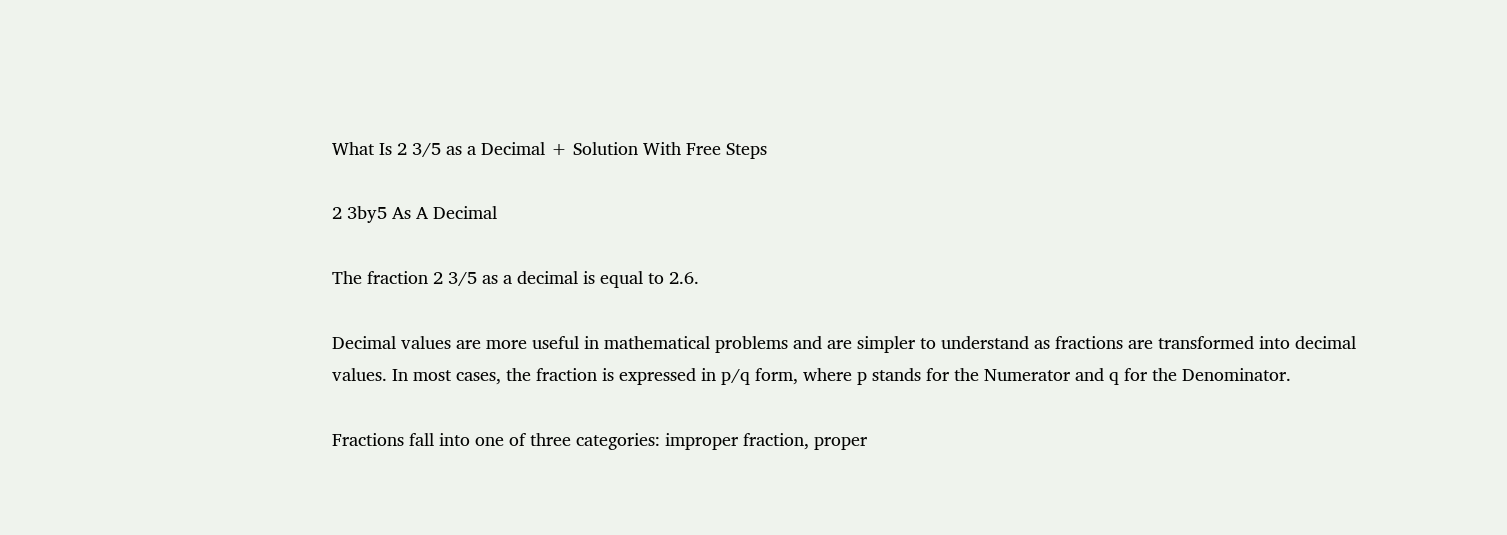What Is 2 3/5 as a Decimal + Solution With Free Steps

2 3by5 As A Decimal

The fraction 2 3/5 as a decimal is equal to 2.6.

Decimal values are more useful in mathematical problems and are simpler to understand as fractions are transformed into decimal values. In most cases, the fraction is expressed in p/q form, where p stands for the Numerator and q for the Denominator.

Fractions fall into one of three categories: improper fraction, proper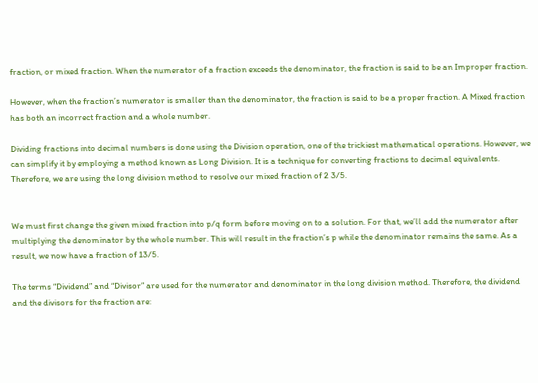fraction, or mixed fraction. When the numerator of a fraction exceeds the denominator, the fraction is said to be an Improper fraction.

However, when the fraction’s numerator is smaller than the denominator, the fraction is said to be a proper fraction. A Mixed fraction has both an incorrect fraction and a whole number.

Dividing fractions into decimal numbers is done using the Division operation, one of the trickiest mathematical operations. However, we can simplify it by employing a method known as Long Division. It is a technique for converting fractions to decimal equivalents. Therefore, we are using the long division method to resolve our mixed fraction of 2 3/5.


We must first change the given mixed fraction into p/q form before moving on to a solution. For that, we’ll add the numerator after multiplying the denominator by the whole number. This will result in the fraction’s p while the denominator remains the same. As a result, we now have a fraction of 13/5.

The terms “Dividend” and “Divisor” are used for the numerator and denominator in the long division method. Therefore, the dividend and the divisors for the fraction are: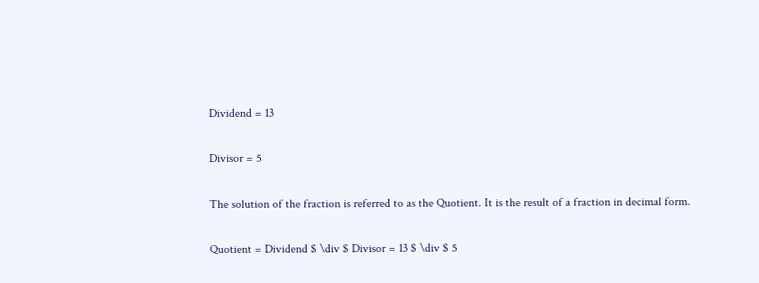Dividend = 13

Divisor = 5

The solution of the fraction is referred to as the Quotient. It is the result of a fraction in decimal form.

Quotient = Dividend $ \div $ Divisor = 13 $ \div $ 5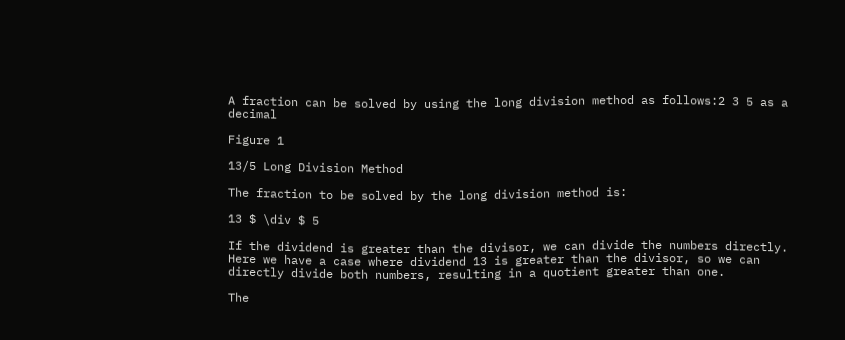A fraction can be solved by using the long division method as follows:2 3 5 as a decimal

Figure 1

13/5 Long Division Method

The fraction to be solved by the long division method is:

13 $ \div $ 5

If the dividend is greater than the divisor, we can divide the numbers directly. Here we have a case where dividend 13 is greater than the divisor, so we can directly divide both numbers, resulting in a quotient greater than one.

The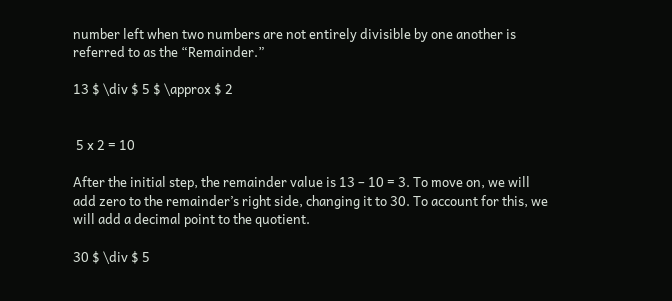number left when two numbers are not entirely divisible by one another is referred to as the “Remainder.”

13 $ \div $ 5 $ \approx $ 2


 5 x 2 = 10

After the initial step, the remainder value is 13 – 10 = 3. To move on, we will add zero to the remainder’s right side, changing it to 30. To account for this, we will add a decimal point to the quotient.

30 $ \div $ 5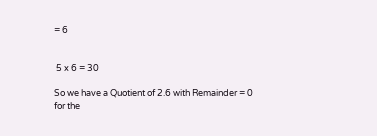= 6


 5 x 6 = 30

So we have a Quotient of 2.6 with Remainder = 0 for the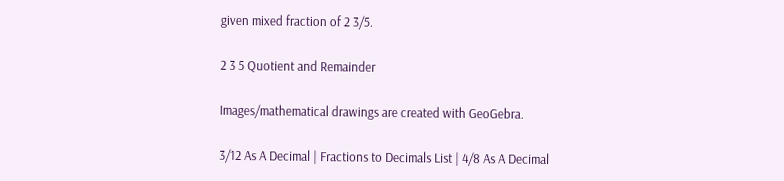given mixed fraction of 2 3/5.

2 3 5 Quotient and Remainder

Images/mathematical drawings are created with GeoGebra.

3/12 As A Decimal | Fractions to Decimals List | 4/8 As A Decimal